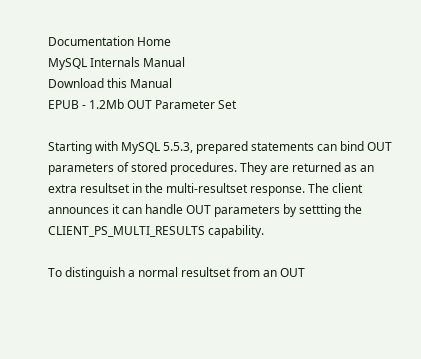Documentation Home
MySQL Internals Manual
Download this Manual
EPUB - 1.2Mb OUT Parameter Set

Starting with MySQL 5.5.3, prepared statements can bind OUT parameters of stored procedures. They are returned as an extra resultset in the multi-resultset response. The client announces it can handle OUT parameters by settting the CLIENT_PS_MULTI_RESULTS capability.

To distinguish a normal resultset from an OUT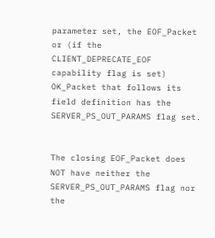parameter set, the EOF_Packet or (if the CLIENT_DEPRECATE_EOF capability flag is set) OK_Packet that follows its field definition has the SERVER_PS_OUT_PARAMS flag set.


The closing EOF_Packet does NOT have neither the SERVER_PS_OUT_PARAMS flag nor the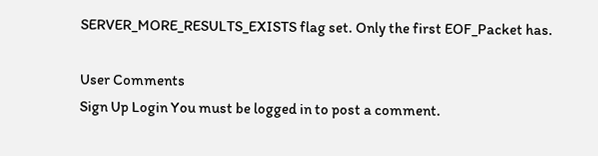SERVER_MORE_RESULTS_EXISTS flag set. Only the first EOF_Packet has.

User Comments
Sign Up Login You must be logged in to post a comment.